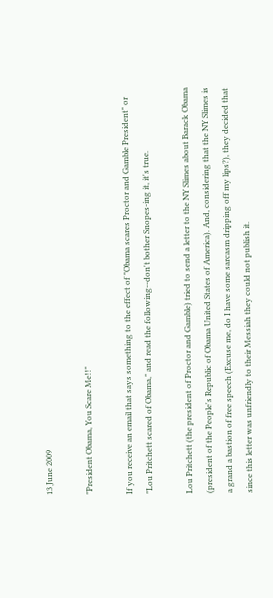13 June 2009

"President Obama, You Scare Me!!"

If you receive an email that says something to the effect of "Obama scares Proctor and Gamble President" or "Lou Pritchett scared of Obama," and read the following--don't bother Snopes-ing it, it's true.

Lou Pritchett (the president of Proctor and Gamble) tried to send a letter to the NY Slimes about Barack Obama (president of the People's Republic of Obama United States of America). And, considering that the NY Slimes is a grand a bastion of free speech (Excuse me, do I have some sarcasm dripping off my lips?), they decided that since this letter was unfriendly to their Messiah they could not publish it.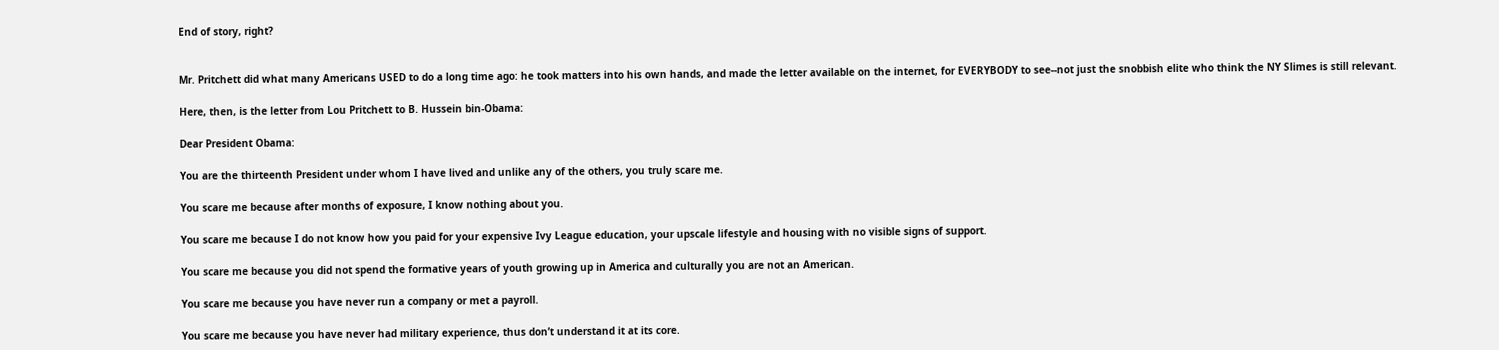End of story, right?


Mr. Pritchett did what many Americans USED to do a long time ago: he took matters into his own hands, and made the letter available on the internet, for EVERYBODY to see--not just the snobbish elite who think the NY Slimes is still relevant.

Here, then, is the letter from Lou Pritchett to B. Hussein bin-Obama:

Dear President Obama:

You are the thirteenth President under whom I have lived and unlike any of the others, you truly scare me.

You scare me because after months of exposure, I know nothing about you.

You scare me because I do not know how you paid for your expensive Ivy League education, your upscale lifestyle and housing with no visible signs of support.

You scare me because you did not spend the formative years of youth growing up in America and culturally you are not an American.

You scare me because you have never run a company or met a payroll.

You scare me because you have never had military experience, thus don’t understand it at its core.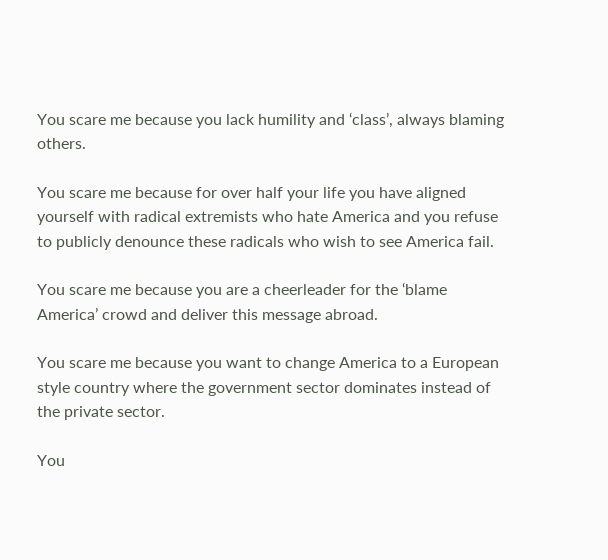You scare me because you lack humility and ‘class’, always blaming others.

You scare me because for over half your life you have aligned yourself with radical extremists who hate America and you refuse to publicly denounce these radicals who wish to see America fail.

You scare me because you are a cheerleader for the ‘blame America’ crowd and deliver this message abroad.

You scare me because you want to change America to a European style country where the government sector dominates instead of the private sector.

You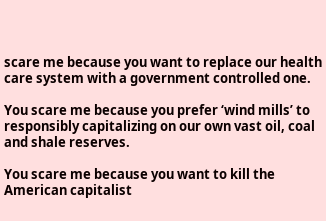scare me because you want to replace our health care system with a government controlled one.

You scare me because you prefer ‘wind mills’ to responsibly capitalizing on our own vast oil, coal and shale reserves.

You scare me because you want to kill the American capitalist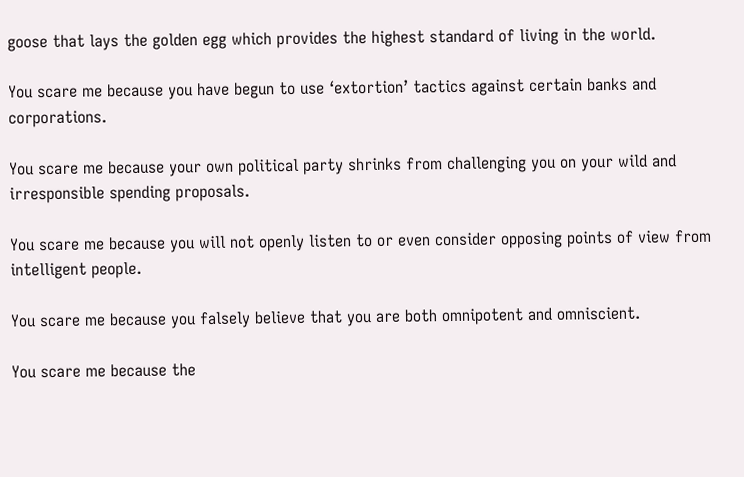goose that lays the golden egg which provides the highest standard of living in the world.

You scare me because you have begun to use ‘extortion’ tactics against certain banks and corporations.

You scare me because your own political party shrinks from challenging you on your wild and irresponsible spending proposals.

You scare me because you will not openly listen to or even consider opposing points of view from intelligent people.

You scare me because you falsely believe that you are both omnipotent and omniscient.

You scare me because the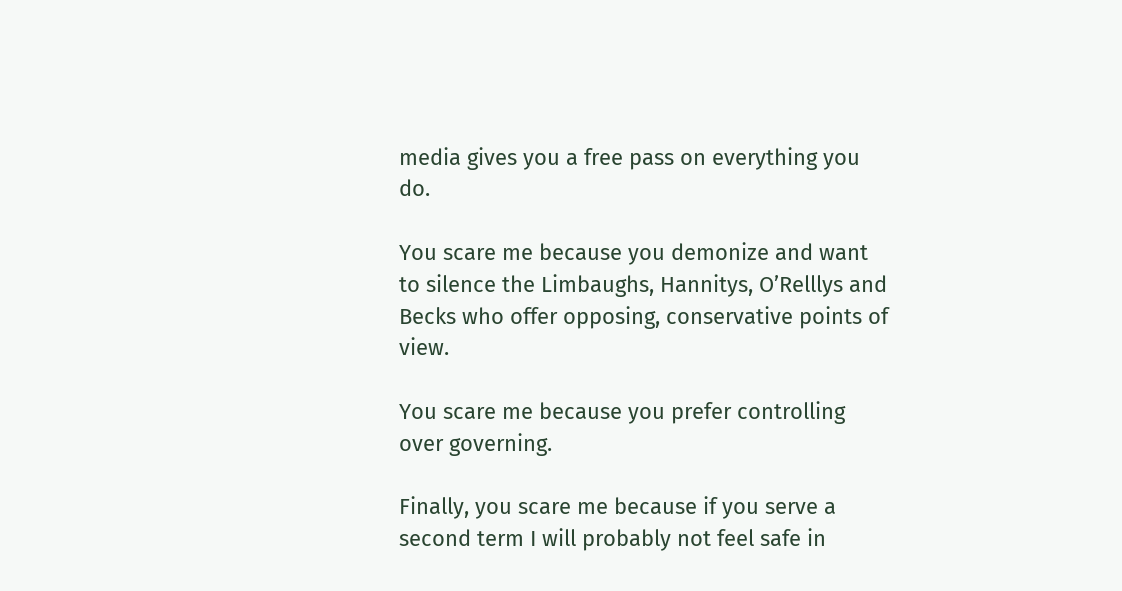media gives you a free pass on everything you do.

You scare me because you demonize and want to silence the Limbaughs, Hannitys, O’Relllys and Becks who offer opposing, conservative points of view.

You scare me because you prefer controlling over governing.

Finally, you scare me because if you serve a second term I will probably not feel safe in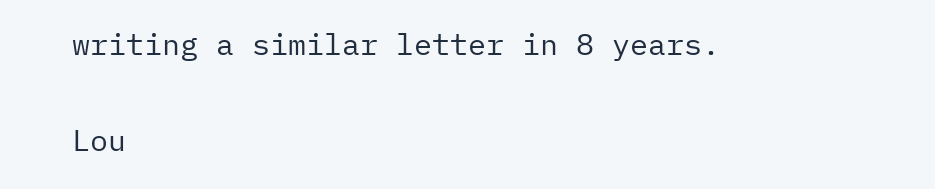writing a similar letter in 8 years.

Lou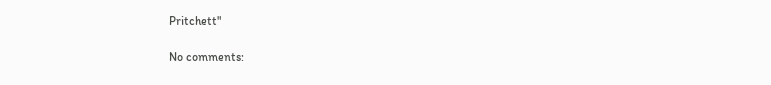Pritchett"

No comments: